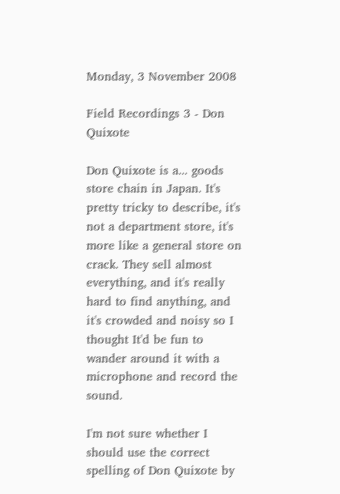Monday, 3 November 2008

Field Recordings 3 - Don Quixote

Don Quixote is a... goods store chain in Japan. It's pretty tricky to describe, it's not a department store, it's more like a general store on crack. They sell almost everything, and it's really hard to find anything, and it's crowded and noisy so I thought It'd be fun to wander around it with a microphone and record the sound.

I'm not sure whether I should use the correct spelling of Don Quixote by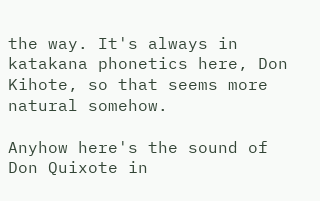the way. It's always in katakana phonetics here, Don Kihote, so that seems more natural somehow.

Anyhow here's the sound of Don Quixote in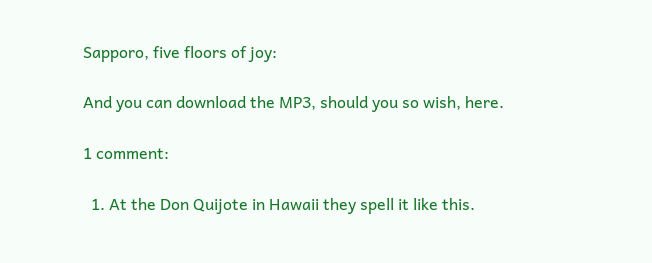Sapporo, five floors of joy:

And you can download the MP3, should you so wish, here.

1 comment:

  1. At the Don Quijote in Hawaii they spell it like this.